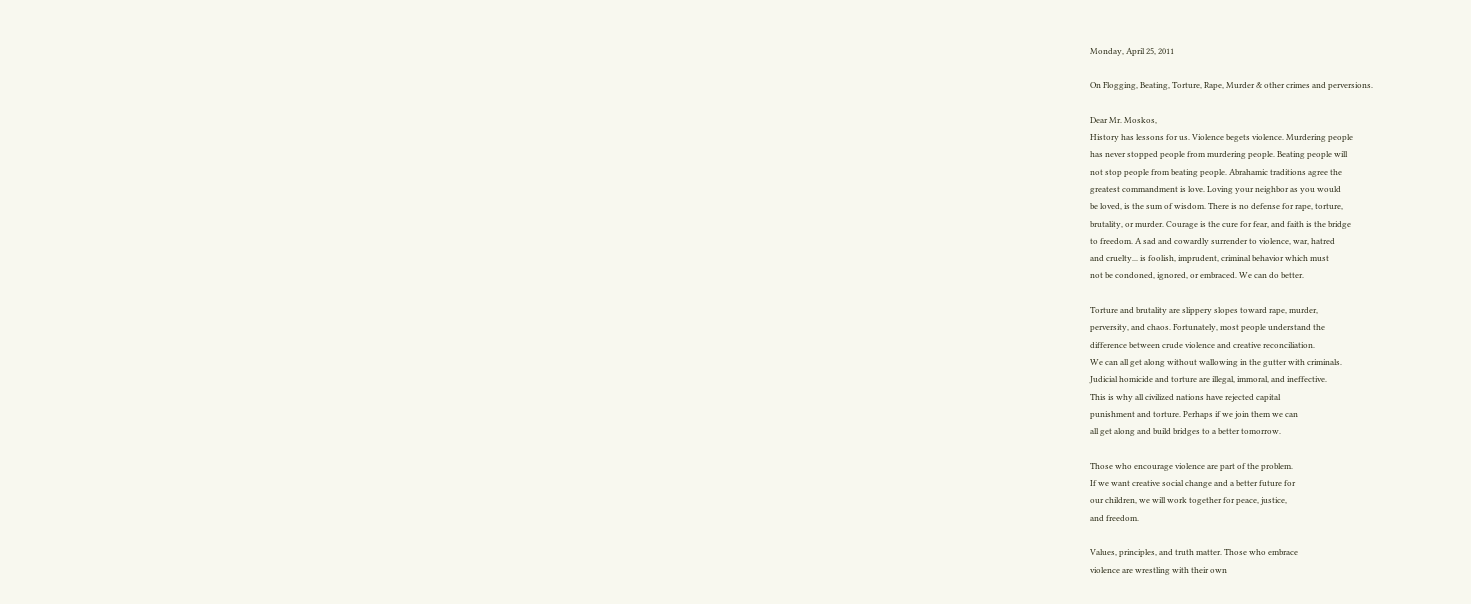Monday, April 25, 2011

On Flogging, Beating, Torture, Rape, Murder & other crimes and perversions.

Dear Mr. Moskos,
History has lessons for us. Violence begets violence. Murdering people
has never stopped people from murdering people. Beating people will
not stop people from beating people. Abrahamic traditions agree the
greatest commandment is love. Loving your neighbor as you would
be loved, is the sum of wisdom. There is no defense for rape, torture,
brutality, or murder. Courage is the cure for fear, and faith is the bridge
to freedom. A sad and cowardly surrender to violence, war, hatred
and cruelty... is foolish, imprudent, criminal behavior which must
not be condoned, ignored, or embraced. We can do better.

Torture and brutality are slippery slopes toward rape, murder,
perversity, and chaos. Fortunately, most people understand the
difference between crude violence and creative reconciliation.
We can all get along without wallowing in the gutter with criminals.
Judicial homicide and torture are illegal, immoral, and ineffective.
This is why all civilized nations have rejected capital
punishment and torture. Perhaps if we join them we can
all get along and build bridges to a better tomorrow.

Those who encourage violence are part of the problem.
If we want creative social change and a better future for
our children, we will work together for peace, justice,
and freedom.

Values, principles, and truth matter. Those who embrace
violence are wrestling with their own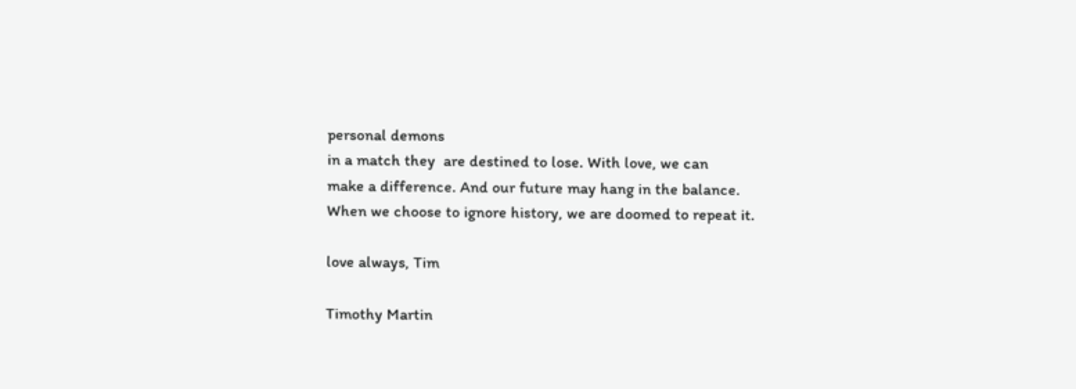personal demons
in a match they  are destined to lose. With love, we can
make a difference. And our future may hang in the balance.
When we choose to ignore history, we are doomed to repeat it.

love always, Tim

Timothy Martin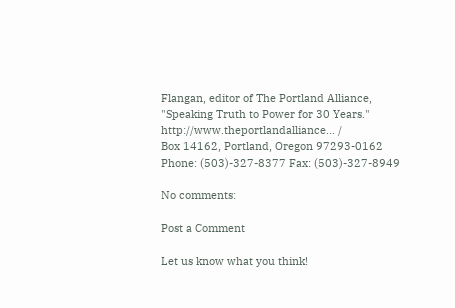Flangan, editor of The Portland Alliance,
"Speaking Truth to Power for 30 Years."
http://www.theportlandalliance... /
Box 14162, Portland, Oregon 97293-0162
Phone: (503)-327-8377 Fax: (503)-327-8949

No comments:

Post a Comment

Let us know what you think!